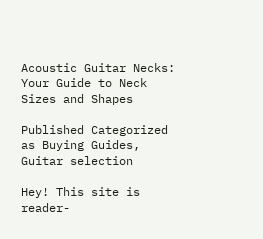Acoustic Guitar Necks: Your Guide to Neck Sizes and Shapes

Published Categorized as Buying Guides, Guitar selection

Hey! This site is reader-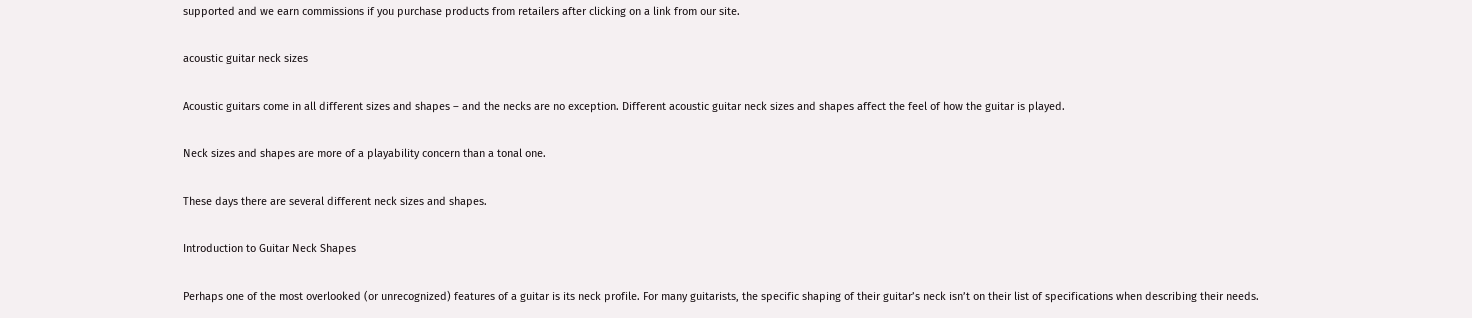supported and we earn commissions if you purchase products from retailers after clicking on a link from our site.

acoustic guitar neck sizes

Acoustic guitars come in all different sizes and shapes – and the necks are no exception. Different acoustic guitar neck sizes and shapes affect the feel of how the guitar is played.

Neck sizes and shapes are more of a playability concern than a tonal one.

These days there are several different neck sizes and shapes.

Introduction to Guitar Neck Shapes

Perhaps one of the most overlooked (or unrecognized) features of a guitar is its neck profile. For many guitarists, the specific shaping of their guitar’s neck isn’t on their list of specifications when describing their needs.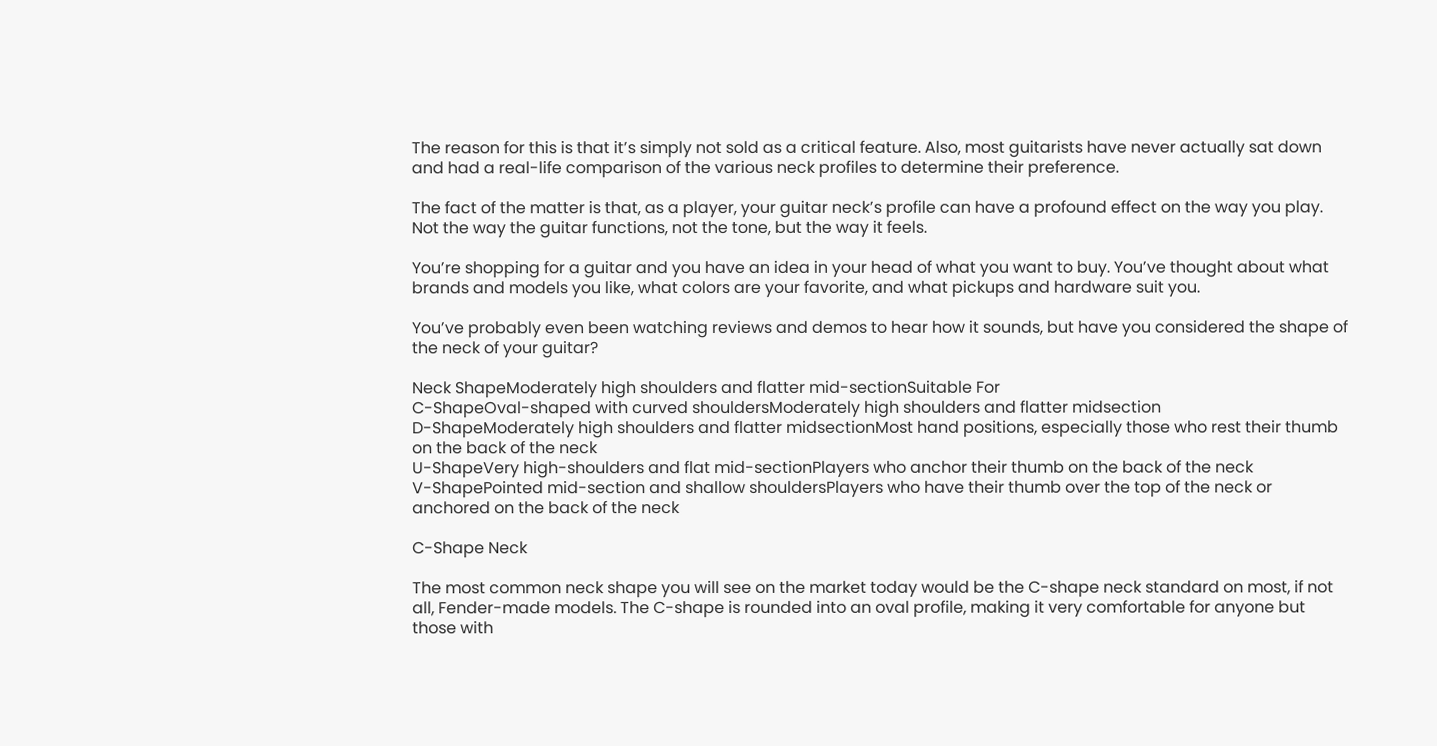The reason for this is that it’s simply not sold as a critical feature. Also, most guitarists have never actually sat down and had a real-life comparison of the various neck profiles to determine their preference.

The fact of the matter is that, as a player, your guitar neck’s profile can have a profound effect on the way you play. Not the way the guitar functions, not the tone, but the way it feels.

You’re shopping for a guitar and you have an idea in your head of what you want to buy. You’ve thought about what brands and models you like, what colors are your favorite, and what pickups and hardware suit you.

You’ve probably even been watching reviews and demos to hear how it sounds, but have you considered the shape of the neck of your guitar?

Neck ShapeModerately high shoulders and flatter mid-sectionSuitable For
C-ShapeOval-shaped with curved shouldersModerately high shoulders and flatter midsection
D-ShapeModerately high shoulders and flatter midsectionMost hand positions, especially those who rest their thumb on the back of the neck
U-ShapeVery high-shoulders and flat mid-sectionPlayers who anchor their thumb on the back of the neck
V-ShapePointed mid-section and shallow shouldersPlayers who have their thumb over the top of the neck or anchored on the back of the neck

C-Shape Neck

The most common neck shape you will see on the market today would be the C-shape neck standard on most, if not all, Fender-made models. The C-shape is rounded into an oval profile, making it very comfortable for anyone but those with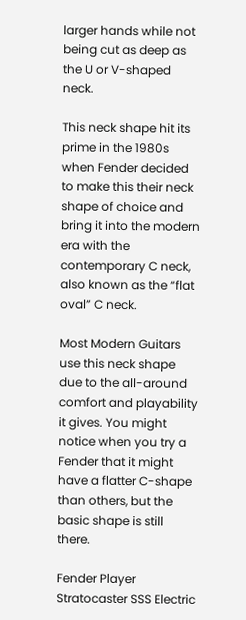larger hands while not being cut as deep as the U or V-shaped neck.

This neck shape hit its prime in the 1980s when Fender decided to make this their neck shape of choice and bring it into the modern era with the contemporary C neck, also known as the “flat oval” C neck.

Most Modern Guitars use this neck shape due to the all-around comfort and playability it gives. You might notice when you try a Fender that it might have a flatter C-shape than others, but the basic shape is still there.

Fender Player Stratocaster SSS Electric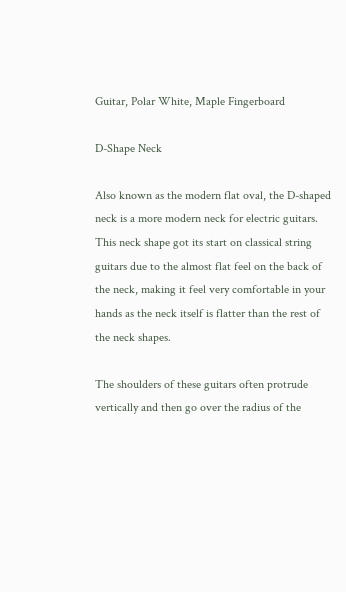Guitar, Polar White, Maple Fingerboard

D-Shape Neck

Also known as the modern flat oval, the D-shaped neck is a more modern neck for electric guitars. This neck shape got its start on classical string guitars due to the almost flat feel on the back of the neck, making it feel very comfortable in your hands as the neck itself is flatter than the rest of the neck shapes.

The shoulders of these guitars often protrude vertically and then go over the radius of the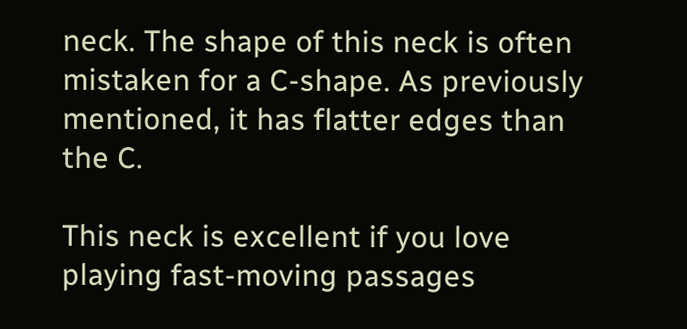neck. The shape of this neck is often mistaken for a C-shape. As previously mentioned, it has flatter edges than the C.

This neck is excellent if you love playing fast-moving passages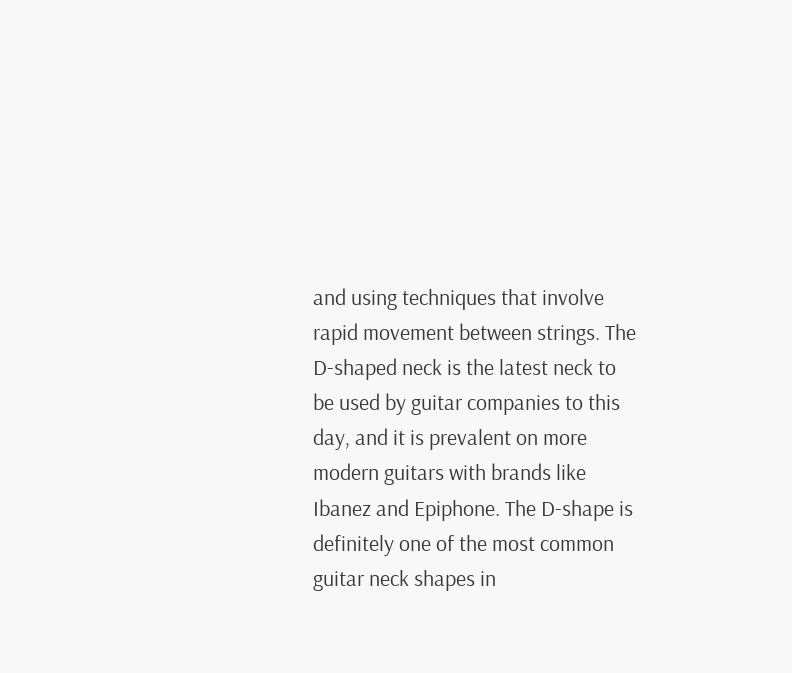and using techniques that involve rapid movement between strings. The D-shaped neck is the latest neck to be used by guitar companies to this day, and it is prevalent on more modern guitars with brands like Ibanez and Epiphone. The D-shape is definitely one of the most common guitar neck shapes in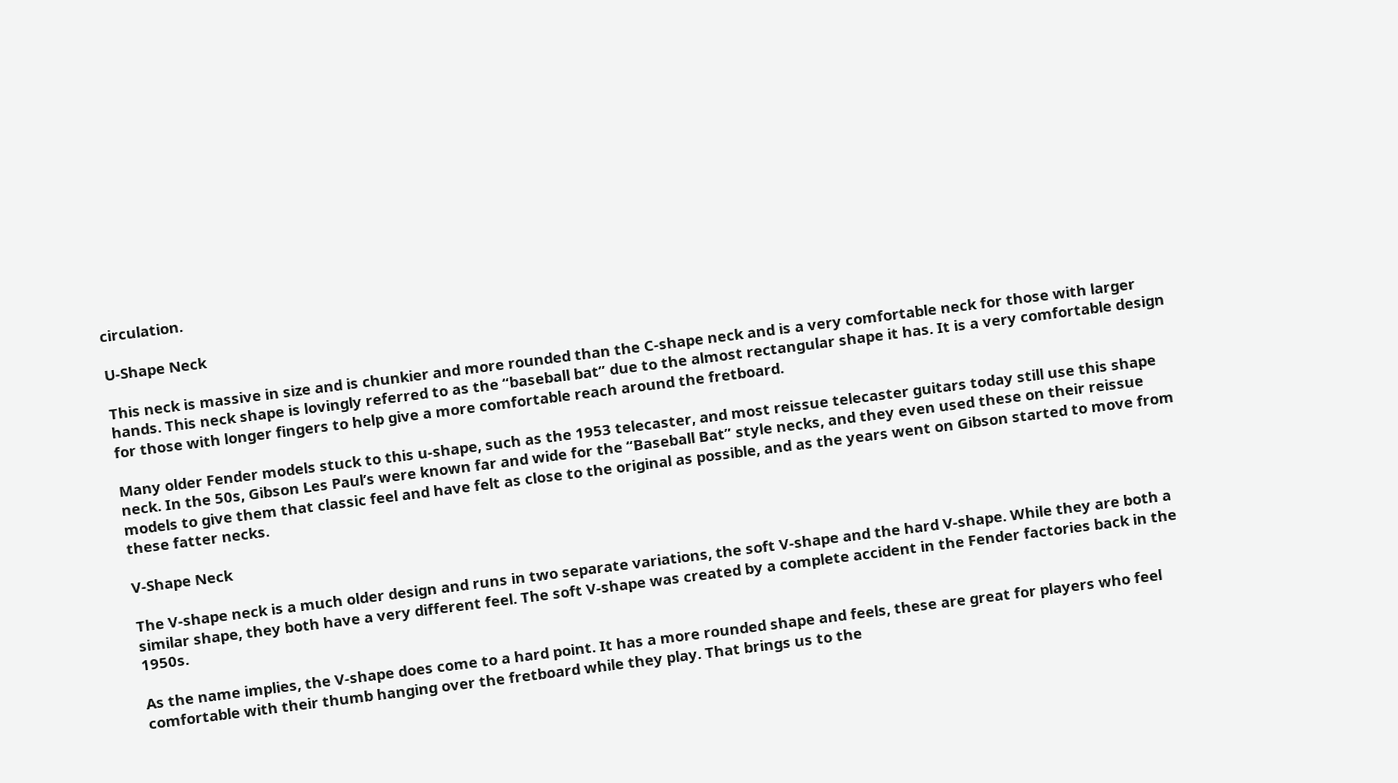circulation.

U-Shape Neck

This neck is massive in size and is chunkier and more rounded than the C-shape neck and is a very comfortable neck for those with larger hands. This neck shape is lovingly referred to as the “baseball bat” due to the almost rectangular shape it has. It is a very comfortable design for those with longer fingers to help give a more comfortable reach around the fretboard.

Many older Fender models stuck to this u-shape, such as the 1953 telecaster, and most reissue telecaster guitars today still use this shape neck. In the 50s, Gibson Les Paul’s were known far and wide for the “Baseball Bat” style necks, and they even used these on their reissue models to give them that classic feel and have felt as close to the original as possible, and as the years went on Gibson started to move from these fatter necks.

V-Shape Neck

The V-shape neck is a much older design and runs in two separate variations, the soft V-shape and the hard V-shape. While they are both a similar shape, they both have a very different feel. The soft V-shape was created by a complete accident in the Fender factories back in the 1950s.

As the name implies, the V-shape does come to a hard point. It has a more rounded shape and feels, these are great for players who feel comfortable with their thumb hanging over the fretboard while they play. That brings us to the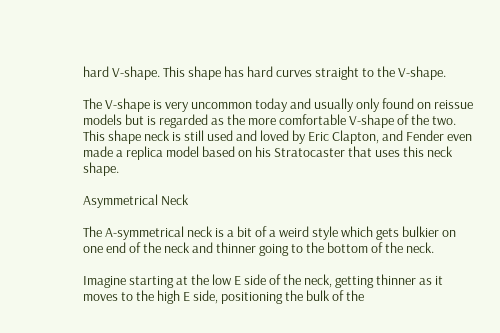hard V-shape. This shape has hard curves straight to the V-shape.

The V-shape is very uncommon today and usually only found on reissue models but is regarded as the more comfortable V-shape of the two. This shape neck is still used and loved by Eric Clapton, and Fender even made a replica model based on his Stratocaster that uses this neck shape.

Asymmetrical Neck

The A-symmetrical neck is a bit of a weird style which gets bulkier on one end of the neck and thinner going to the bottom of the neck.

Imagine starting at the low E side of the neck, getting thinner as it moves to the high E side, positioning the bulk of the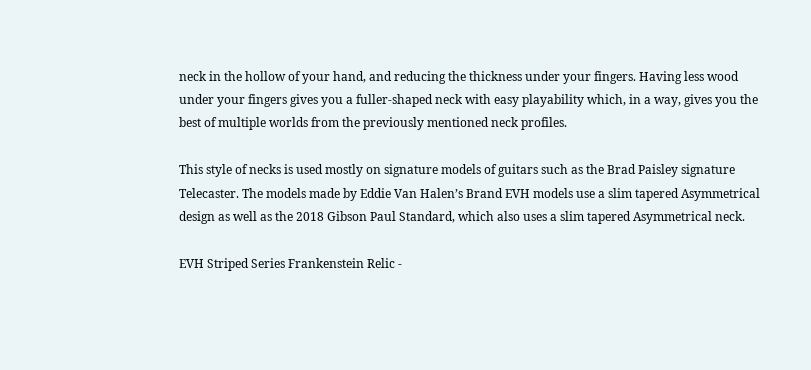neck in the hollow of your hand, and reducing the thickness under your fingers. Having less wood under your fingers gives you a fuller-shaped neck with easy playability which, in a way, gives you the best of multiple worlds from the previously mentioned neck profiles.

This style of necks is used mostly on signature models of guitars such as the Brad Paisley signature Telecaster. The models made by Eddie Van Halen’s Brand EVH models use a slim tapered Asymmetrical design as well as the 2018 Gibson Paul Standard, which also uses a slim tapered Asymmetrical neck.

EVH Striped Series Frankenstein Relic -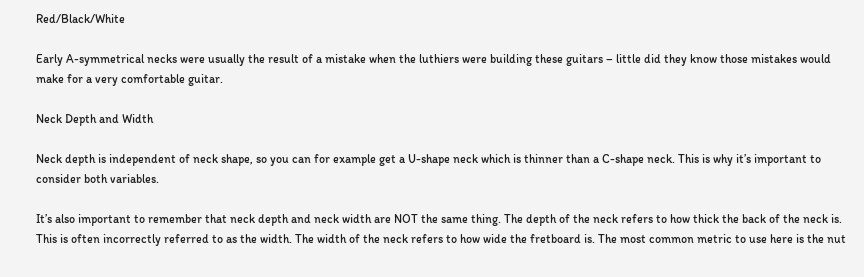Red/Black/White

Early A-symmetrical necks were usually the result of a mistake when the luthiers were building these guitars – little did they know those mistakes would make for a very comfortable guitar.

Neck Depth and Width

Neck depth is independent of neck shape, so you can for example get a U-shape neck which is thinner than a C-shape neck. This is why it’s important to consider both variables.

It’s also important to remember that neck depth and neck width are NOT the same thing. The depth of the neck refers to how thick the back of the neck is. This is often incorrectly referred to as the width. The width of the neck refers to how wide the fretboard is. The most common metric to use here is the nut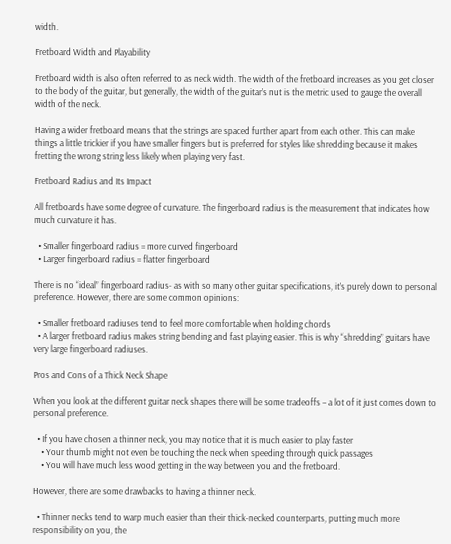width.

Fretboard Width and Playability

Fretboard width is also often referred to as neck width. The width of the fretboard increases as you get closer to the body of the guitar, but generally, the width of the guitar’s nut is the metric used to gauge the overall width of the neck.

Having a wider fretboard means that the strings are spaced further apart from each other. This can make things a little trickier if you have smaller fingers but is preferred for styles like shredding because it makes fretting the wrong string less likely when playing very fast.

Fretboard Radius and Its Impact

All fretboards have some degree of curvature. The fingerboard radius is the measurement that indicates how much curvature it has.

  • Smaller fingerboard radius = more curved fingerboard
  • Larger fingerboard radius = flatter fingerboard

There is no “ideal” fingerboard radius- as with so many other guitar specifications, it’s purely down to personal preference. However, there are some common opinions:

  • Smaller fretboard radiuses tend to feel more comfortable when holding chords
  • A larger fretboard radius makes string bending and fast playing easier. This is why “shredding” guitars have very large fingerboard radiuses.

Pros and Cons of a Thick Neck Shape

When you look at the different guitar neck shapes there will be some tradeoffs – a lot of it just comes down to personal preference.

  • If you have chosen a thinner neck, you may notice that it is much easier to play faster
    • Your thumb might not even be touching the neck when speeding through quick passages
    • You will have much less wood getting in the way between you and the fretboard.

However, there are some drawbacks to having a thinner neck.

  • Thinner necks tend to warp much easier than their thick-necked counterparts, putting much more responsibility on you, the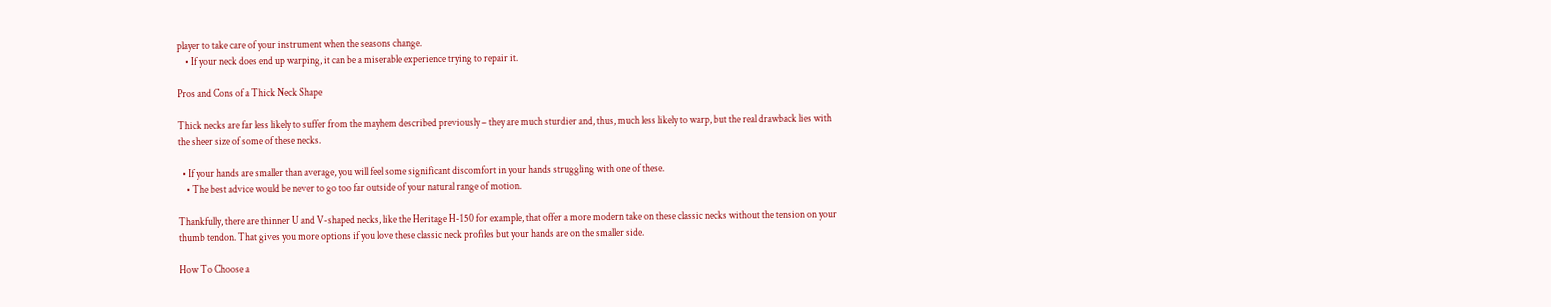player to take care of your instrument when the seasons change.
    • If your neck does end up warping, it can be a miserable experience trying to repair it.

Pros and Cons of a Thick Neck Shape

Thick necks are far less likely to suffer from the mayhem described previously – they are much sturdier and, thus, much less likely to warp, but the real drawback lies with the sheer size of some of these necks.

  • If your hands are smaller than average, you will feel some significant discomfort in your hands struggling with one of these.
    • The best advice would be never to go too far outside of your natural range of motion.

Thankfully, there are thinner U and V-shaped necks, like the Heritage H-150 for example, that offer a more modern take on these classic necks without the tension on your thumb tendon. That gives you more options if you love these classic neck profiles but your hands are on the smaller side.

How To Choose a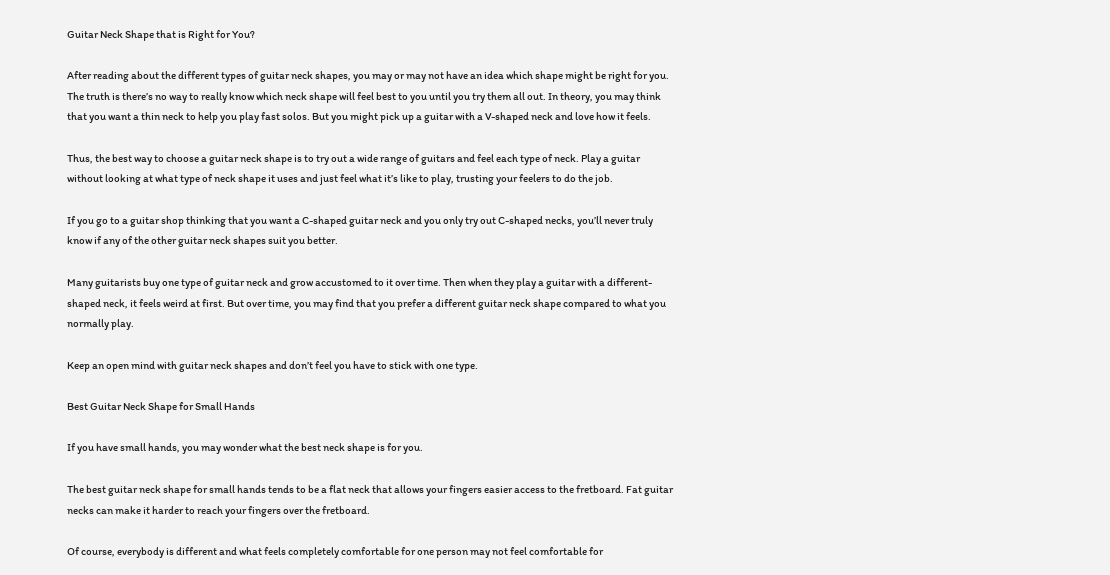Guitar Neck Shape that is Right for You?

After reading about the different types of guitar neck shapes, you may or may not have an idea which shape might be right for you. The truth is there’s no way to really know which neck shape will feel best to you until you try them all out. In theory, you may think that you want a thin neck to help you play fast solos. But you might pick up a guitar with a V-shaped neck and love how it feels.

Thus, the best way to choose a guitar neck shape is to try out a wide range of guitars and feel each type of neck. Play a guitar without looking at what type of neck shape it uses and just feel what it’s like to play, trusting your feelers to do the job.

If you go to a guitar shop thinking that you want a C-shaped guitar neck and you only try out C-shaped necks, you’ll never truly know if any of the other guitar neck shapes suit you better.

Many guitarists buy one type of guitar neck and grow accustomed to it over time. Then when they play a guitar with a different-shaped neck, it feels weird at first. But over time, you may find that you prefer a different guitar neck shape compared to what you normally play.

Keep an open mind with guitar neck shapes and don’t feel you have to stick with one type.

Best Guitar Neck Shape for Small Hands

If you have small hands, you may wonder what the best neck shape is for you.

The best guitar neck shape for small hands tends to be a flat neck that allows your fingers easier access to the fretboard. Fat guitar necks can make it harder to reach your fingers over the fretboard.

Of course, everybody is different and what feels completely comfortable for one person may not feel comfortable for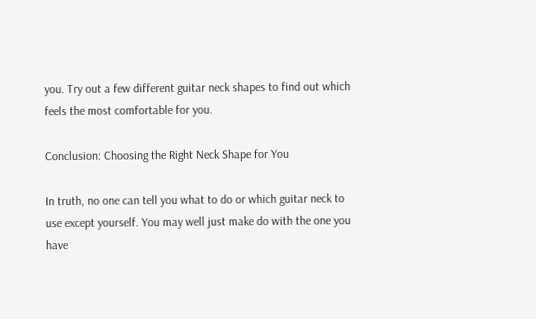you. Try out a few different guitar neck shapes to find out which feels the most comfortable for you.

Conclusion: Choosing the Right Neck Shape for You

In truth, no one can tell you what to do or which guitar neck to use except yourself. You may well just make do with the one you have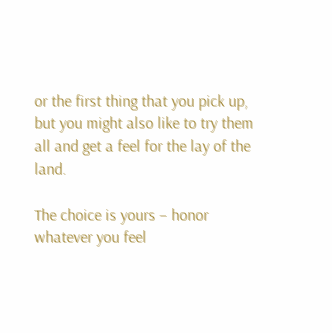or the first thing that you pick up, but you might also like to try them all and get a feel for the lay of the land.

The choice is yours – honor whatever you feel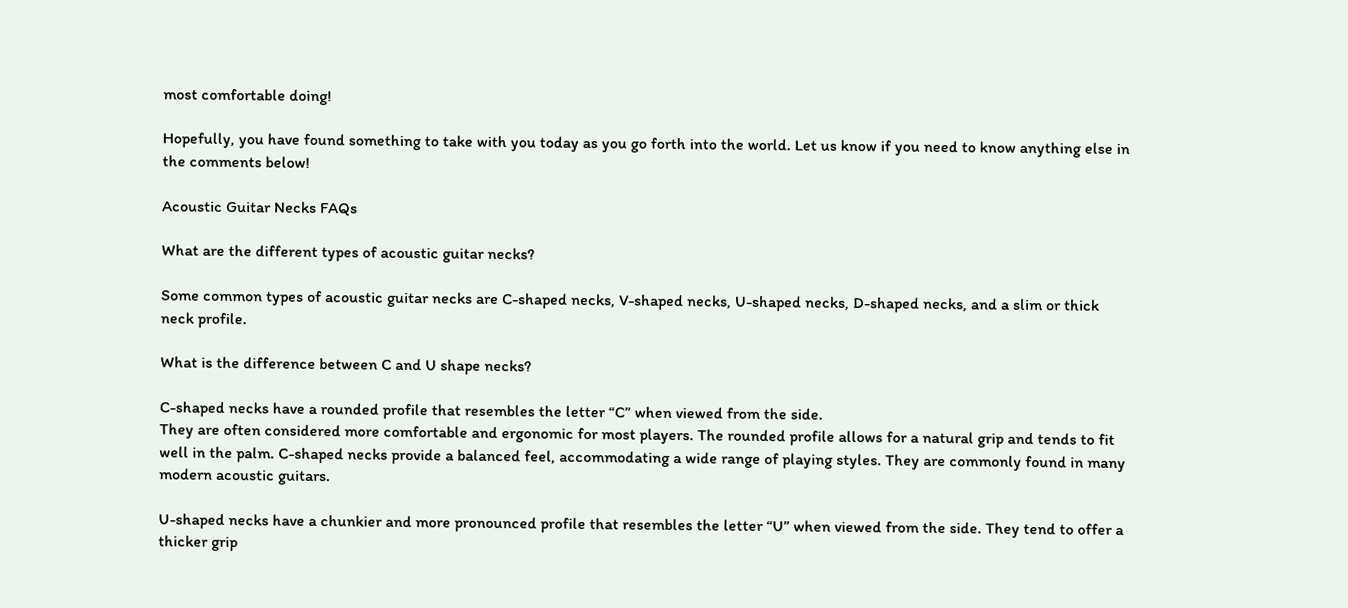most comfortable doing!

Hopefully, you have found something to take with you today as you go forth into the world. Let us know if you need to know anything else in the comments below!

Acoustic Guitar Necks FAQs

What are the different types of acoustic guitar necks?

Some common types of acoustic guitar necks are C-shaped necks, V-shaped necks, U-shaped necks, D-shaped necks, and a slim or thick neck profile.

What is the difference between C and U shape necks?

C-shaped necks have a rounded profile that resembles the letter “C” when viewed from the side.
They are often considered more comfortable and ergonomic for most players. The rounded profile allows for a natural grip and tends to fit well in the palm. C-shaped necks provide a balanced feel, accommodating a wide range of playing styles. They are commonly found in many modern acoustic guitars.

U-shaped necks have a chunkier and more pronounced profile that resembles the letter “U” when viewed from the side. They tend to offer a thicker grip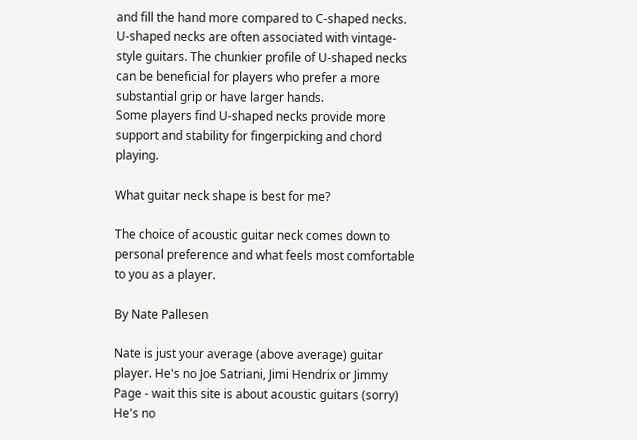and fill the hand more compared to C-shaped necks. U-shaped necks are often associated with vintage-style guitars. The chunkier profile of U-shaped necks can be beneficial for players who prefer a more substantial grip or have larger hands.
Some players find U-shaped necks provide more support and stability for fingerpicking and chord playing.

What guitar neck shape is best for me?

The choice of acoustic guitar neck comes down to personal preference and what feels most comfortable to you as a player.

By Nate Pallesen

Nate is just your average (above average) guitar player. He's no Joe Satriani, Jimi Hendrix or Jimmy Page - wait this site is about acoustic guitars (sorry) He's no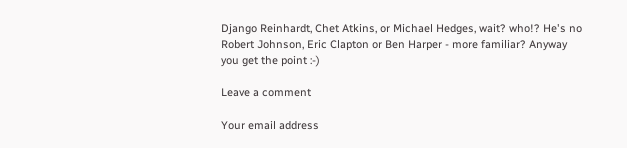Django Reinhardt, Chet Atkins, or Michael Hedges, wait? who!? He's no Robert Johnson, Eric Clapton or Ben Harper - more familiar? Anyway you get the point :-)

Leave a comment

Your email address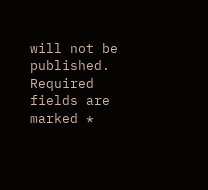will not be published. Required fields are marked *